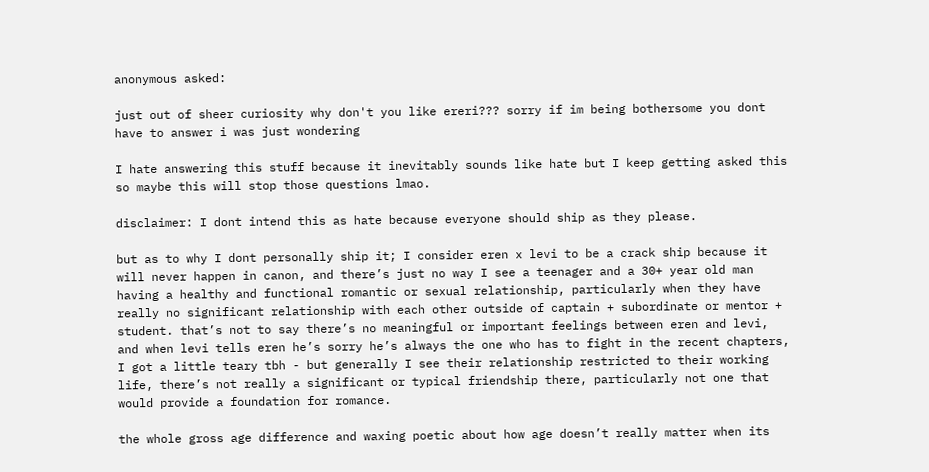anonymous asked:

just out of sheer curiosity why don't you like ereri??? sorry if im being bothersome you dont have to answer i was just wondering

I hate answering this stuff because it inevitably sounds like hate but I keep getting asked this so maybe this will stop those questions lmao.

disclaimer: I dont intend this as hate because everyone should ship as they please.

but as to why I dont personally ship it; I consider eren x levi to be a crack ship because it will never happen in canon, and there’s just no way I see a teenager and a 30+ year old man having a healthy and functional romantic or sexual relationship, particularly when they have really no significant relationship with each other outside of captain + subordinate or mentor + student. that’s not to say there’s no meaningful or important feelings between eren and levi, and when levi tells eren he’s sorry he’s always the one who has to fight in the recent chapters, I got a little teary tbh - but generally I see their relationship restricted to their working life, there’s not really a significant or typical friendship there, particularly not one that would provide a foundation for romance.

the whole gross age difference and waxing poetic about how age doesn’t really matter when its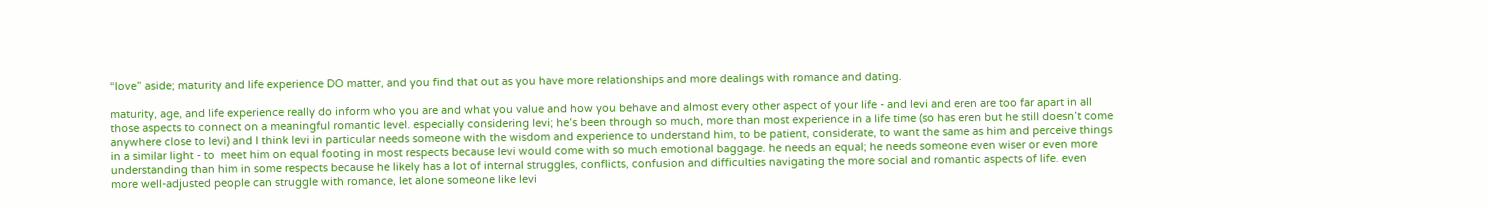“love” aside; maturity and life experience DO matter, and you find that out as you have more relationships and more dealings with romance and dating.

maturity, age, and life experience really do inform who you are and what you value and how you behave and almost every other aspect of your life - and levi and eren are too far apart in all those aspects to connect on a meaningful romantic level. especially considering levi; he’s been through so much, more than most experience in a life time (so has eren but he still doesn’t come anywhere close to levi) and I think levi in particular needs someone with the wisdom and experience to understand him, to be patient, considerate, to want the same as him and perceive things in a similar light - to  meet him on equal footing in most respects because levi would come with so much emotional baggage. he needs an equal; he needs someone even wiser or even more understanding than him in some respects because he likely has a lot of internal struggles, conflicts, confusion and difficulties navigating the more social and romantic aspects of life. even more well-adjusted people can struggle with romance, let alone someone like levi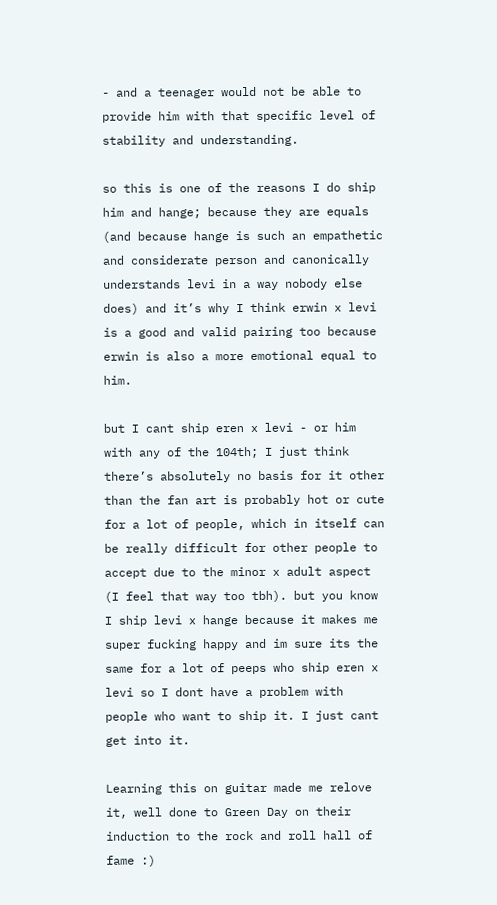- and a teenager would not be able to provide him with that specific level of stability and understanding.

so this is one of the reasons I do ship him and hange; because they are equals (and because hange is such an empathetic and considerate person and canonically understands levi in a way nobody else does) and it’s why I think erwin x levi is a good and valid pairing too because erwin is also a more emotional equal to him.

but I cant ship eren x levi - or him with any of the 104th; I just think there’s absolutely no basis for it other than the fan art is probably hot or cute for a lot of people, which in itself can be really difficult for other people to accept due to the minor x adult aspect (I feel that way too tbh). but you know I ship levi x hange because it makes me super fucking happy and im sure its the same for a lot of peeps who ship eren x levi so I dont have a problem with people who want to ship it. I just cant get into it.

Learning this on guitar made me relove it, well done to Green Day on their induction to the rock and roll hall of fame :)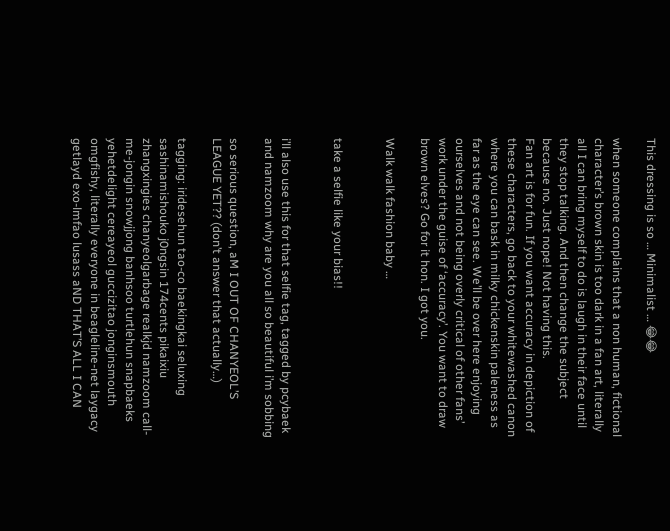This dressing is so … Minimalist … 😂😂

when someone complains that a non human, fictional character’s brown skin is too dark in a fan art, literally all I can bring myself to do is laugh in their face until they stop talking. And then change the subject because no. Just nope! Not having this.
Fan art is for fun. If you want accuracy in depiction of these characters, go back to your whitewashed canon where you can bask in milky chickenskin paleness as far as the eye can see. We’ll be over here enjoying ourselves and not being overly critical of other fans’ work under the guise of ‘accuracy’. You want to draw brown elves? Go for it hon. I got you.

Walk walk fashion baby …


take a selfie like your bias!!


i’ll also use this for that selfie tag, tagged by pcybaek and namzoom why are you all so beautiful i’m sobbing

so serious question, aM I OUT OF CHANYEOL’S LEAGUE YET?? (don’t answer that actually…)

tagging: iridesehun tao-co baekingkai seluxing sashinamishouko j0ngsin 174cents pikaixiu zhangxingies chanyeolgarbage realkjd namzoom call-me-jongin snowjjong banhsoo turtlehun snapbaeks yehetdelight cereayeol guccizitao jonginsmouth omgfishy, literally everyone in beagleline-net laygacy getlayd exo-lmfao lusass aND THAT’S ALL I CAN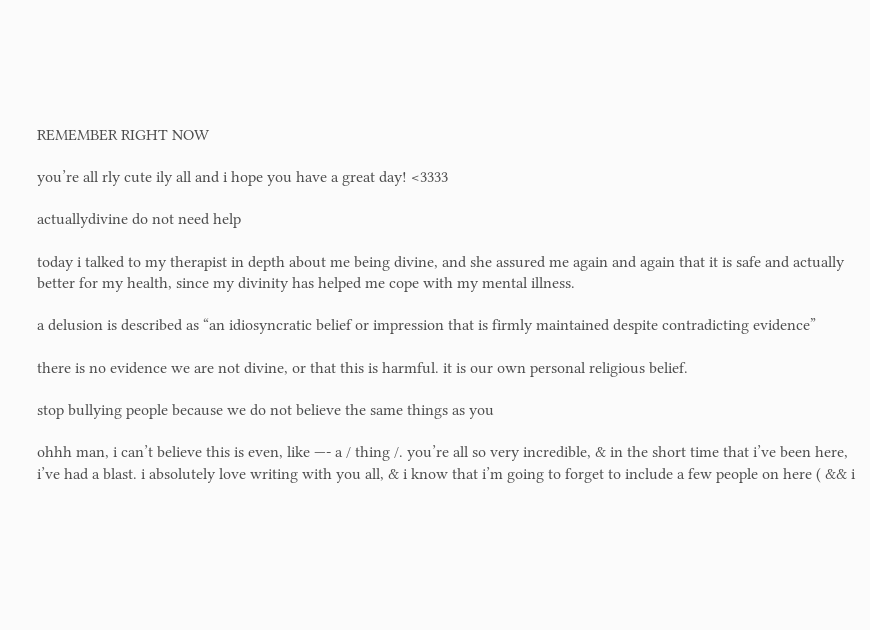REMEMBER RIGHT NOW

you’re all rly cute ily all and i hope you have a great day! <3333

actuallydivine do not need help

today i talked to my therapist in depth about me being divine, and she assured me again and again that it is safe and actually better for my health, since my divinity has helped me cope with my mental illness.

a delusion is described as “an idiosyncratic belief or impression that is firmly maintained despite contradicting evidence”

there is no evidence we are not divine, or that this is harmful. it is our own personal religious belief.

stop bullying people because we do not believe the same things as you

ohhh man, i can’t believe this is even, like —- a / thing /. you’re all so very incredible, & in the short time that i’ve been here, i’ve had a blast. i absolutely love writing with you all, & i know that i’m going to forget to include a few people on here ( && i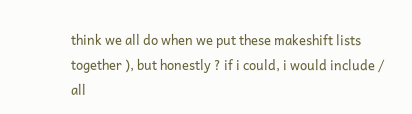think we all do when we put these makeshift lists together ), but honestly ? if i could, i would include / all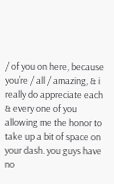/ of you on here, because you’re / all / amazing, & i really do appreciate each & every one of you allowing me the honor to take up a bit of space on your dash. you guys have no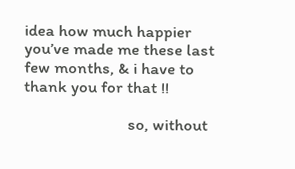idea how much happier you’ve made me these last few months, & i have to thank you for that !!

                          so, without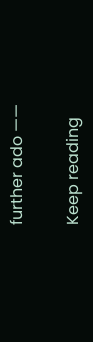further ado ——

Keep reading